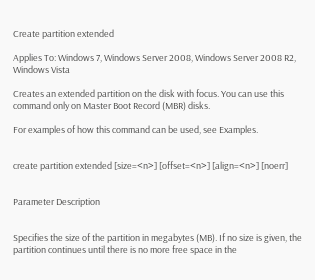Create partition extended

Applies To: Windows 7, Windows Server 2008, Windows Server 2008 R2, Windows Vista

Creates an extended partition on the disk with focus. You can use this command only on Master Boot Record (MBR) disks.

For examples of how this command can be used, see Examples.


create partition extended [size=<n>] [offset=<n>] [align=<n>] [noerr]


Parameter Description


Specifies the size of the partition in megabytes (MB). If no size is given, the partition continues until there is no more free space in the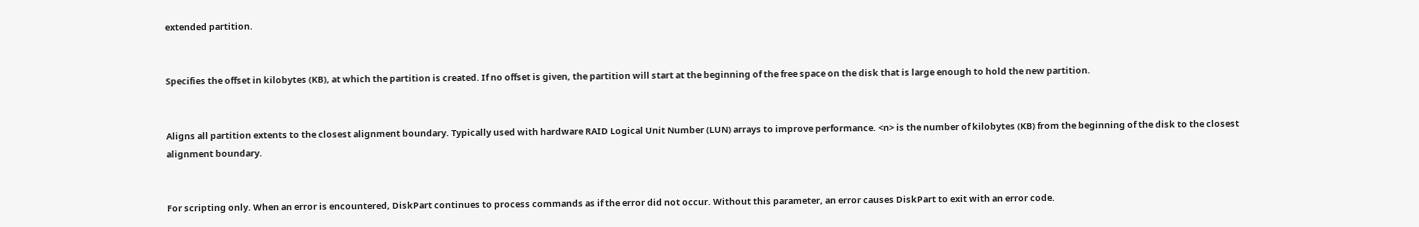extended partition.


Specifies the offset in kilobytes (KB), at which the partition is created. If no offset is given, the partition will start at the beginning of the free space on the disk that is large enough to hold the new partition.


Aligns all partition extents to the closest alignment boundary. Typically used with hardware RAID Logical Unit Number (LUN) arrays to improve performance. <n> is the number of kilobytes (KB) from the beginning of the disk to the closest alignment boundary.


For scripting only. When an error is encountered, DiskPart continues to process commands as if the error did not occur. Without this parameter, an error causes DiskPart to exit with an error code.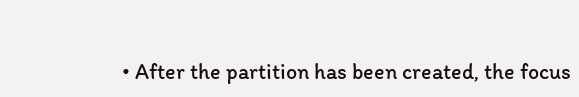• After the partition has been created, the focus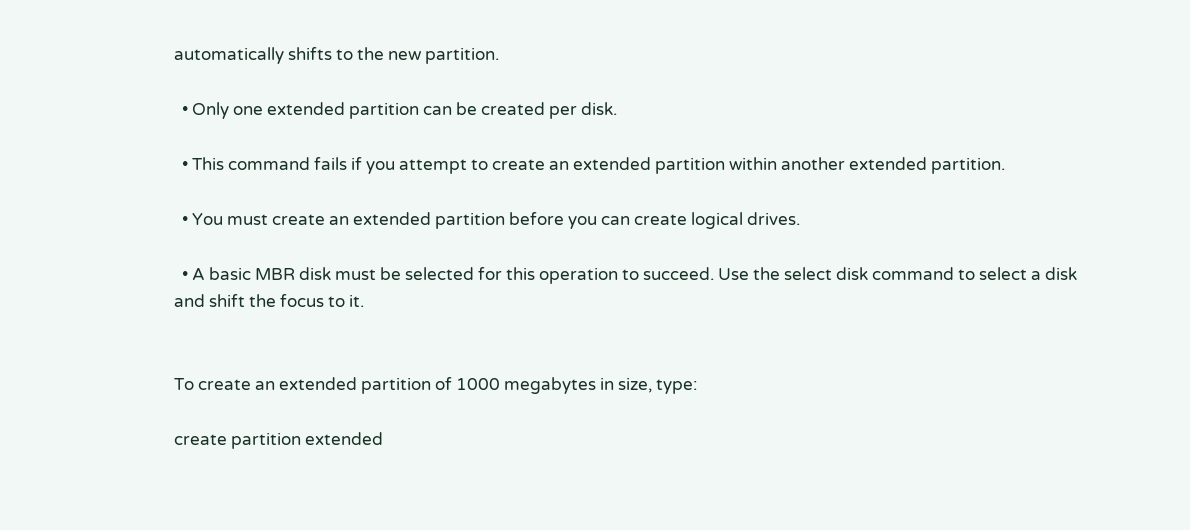automatically shifts to the new partition.

  • Only one extended partition can be created per disk.

  • This command fails if you attempt to create an extended partition within another extended partition.

  • You must create an extended partition before you can create logical drives.

  • A basic MBR disk must be selected for this operation to succeed. Use the select disk command to select a disk and shift the focus to it.


To create an extended partition of 1000 megabytes in size, type:

create partition extended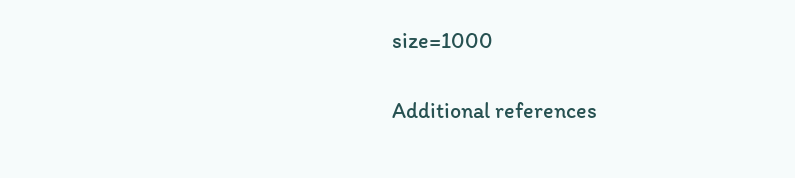size=1000

Additional references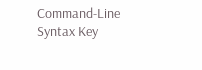Command-Line Syntax Key